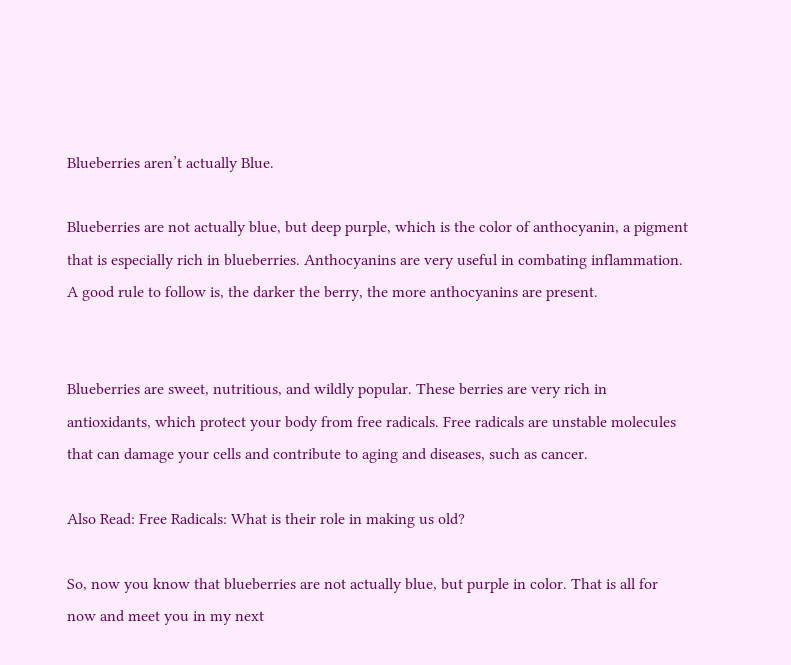Blueberries aren’t actually Blue.

Blueberries are not actually blue, but deep purple, which is the color of anthocyanin, a pigment that is especially rich in blueberries. Anthocyanins are very useful in combating inflammation. A good rule to follow is, the darker the berry, the more anthocyanins are present.


Blueberries are sweet, nutritious, and wildly popular. These berries are very rich in antioxidants, which protect your body from free radicals. Free radicals are unstable molecules that can damage your cells and contribute to aging and diseases, such as cancer.

Also Read: Free Radicals: What is their role in making us old?

So, now you know that blueberries are not actually blue, but purple in color. That is all for now and meet you in my next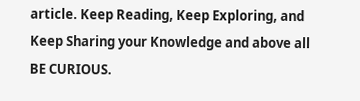article. Keep Reading, Keep Exploring, and Keep Sharing your Knowledge and above all BE CURIOUS.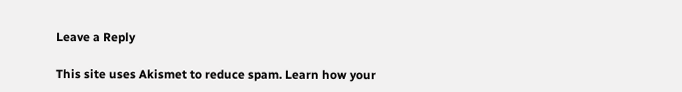Leave a Reply

This site uses Akismet to reduce spam. Learn how your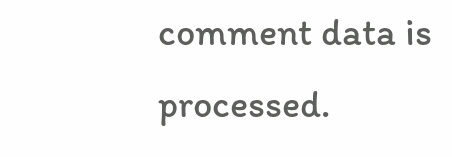comment data is processed.